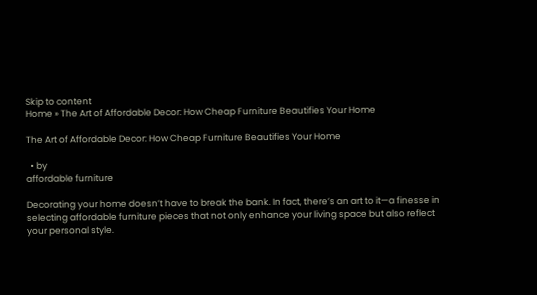Skip to content
Home » The Art of Affordable Decor: How Cheap Furniture Beautifies Your Home

The Art of Affordable Decor: How Cheap Furniture Beautifies Your Home

  • by
affordable furniture

Decorating your home doesn’t have to break the bank. In fact, there’s an art to it—a finesse in selecting affordable furniture pieces that not only enhance your living space but also reflect your personal style.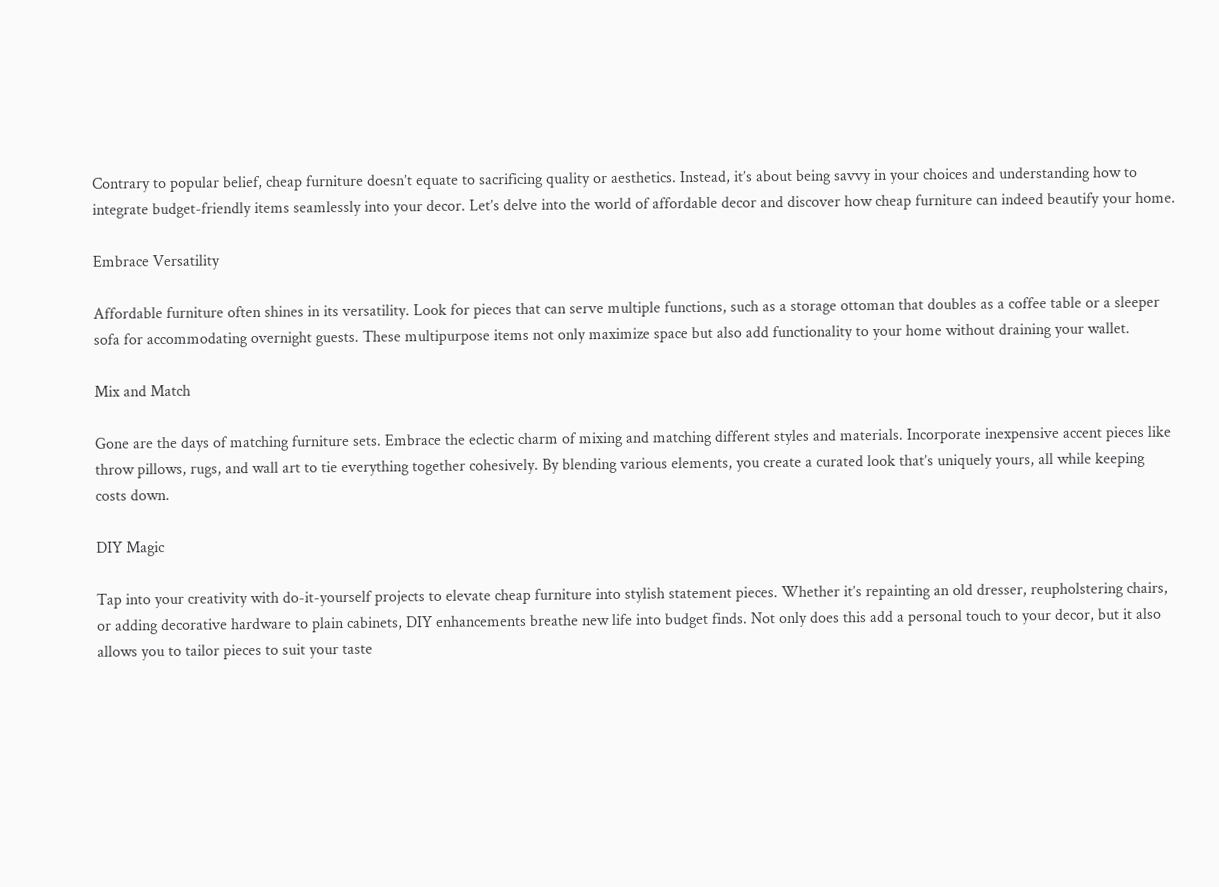Contrary to popular belief, cheap furniture doesn’t equate to sacrificing quality or aesthetics. Instead, it’s about being savvy in your choices and understanding how to integrate budget-friendly items seamlessly into your decor. Let’s delve into the world of affordable decor and discover how cheap furniture can indeed beautify your home.

Embrace Versatility

Affordable furniture often shines in its versatility. Look for pieces that can serve multiple functions, such as a storage ottoman that doubles as a coffee table or a sleeper sofa for accommodating overnight guests. These multipurpose items not only maximize space but also add functionality to your home without draining your wallet.

Mix and Match

Gone are the days of matching furniture sets. Embrace the eclectic charm of mixing and matching different styles and materials. Incorporate inexpensive accent pieces like throw pillows, rugs, and wall art to tie everything together cohesively. By blending various elements, you create a curated look that’s uniquely yours, all while keeping costs down.

DIY Magic

Tap into your creativity with do-it-yourself projects to elevate cheap furniture into stylish statement pieces. Whether it’s repainting an old dresser, reupholstering chairs, or adding decorative hardware to plain cabinets, DIY enhancements breathe new life into budget finds. Not only does this add a personal touch to your decor, but it also allows you to tailor pieces to suit your taste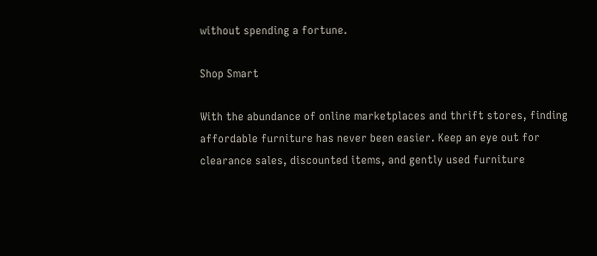without spending a fortune.

Shop Smart

With the abundance of online marketplaces and thrift stores, finding affordable furniture has never been easier. Keep an eye out for clearance sales, discounted items, and gently used furniture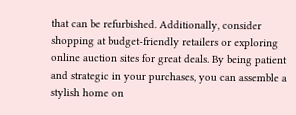that can be refurbished. Additionally, consider shopping at budget-friendly retailers or exploring online auction sites for great deals. By being patient and strategic in your purchases, you can assemble a stylish home on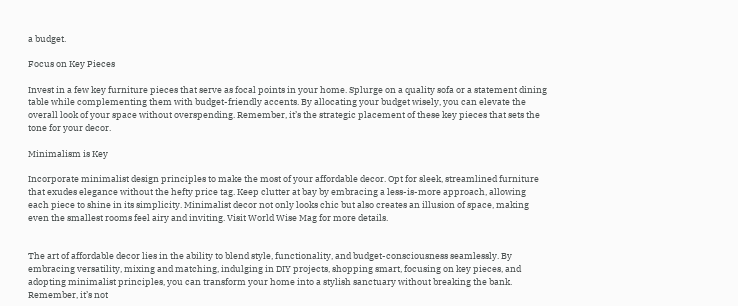a budget.

Focus on Key Pieces

Invest in a few key furniture pieces that serve as focal points in your home. Splurge on a quality sofa or a statement dining table while complementing them with budget-friendly accents. By allocating your budget wisely, you can elevate the overall look of your space without overspending. Remember, it’s the strategic placement of these key pieces that sets the tone for your decor.

Minimalism is Key

Incorporate minimalist design principles to make the most of your affordable decor. Opt for sleek, streamlined furniture that exudes elegance without the hefty price tag. Keep clutter at bay by embracing a less-is-more approach, allowing each piece to shine in its simplicity. Minimalist decor not only looks chic but also creates an illusion of space, making even the smallest rooms feel airy and inviting. Visit World Wise Mag for more details.


The art of affordable decor lies in the ability to blend style, functionality, and budget-consciousness seamlessly. By embracing versatility, mixing and matching, indulging in DIY projects, shopping smart, focusing on key pieces, and adopting minimalist principles, you can transform your home into a stylish sanctuary without breaking the bank. Remember, it’s not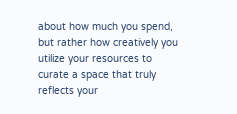about how much you spend, but rather how creatively you utilize your resources to curate a space that truly reflects your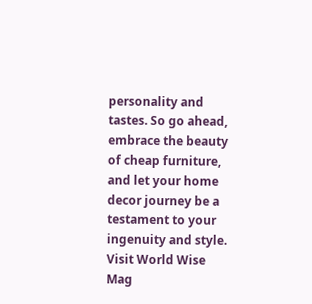personality and tastes. So go ahead, embrace the beauty of cheap furniture, and let your home decor journey be a testament to your ingenuity and style. Visit World Wise Mag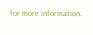for more information.